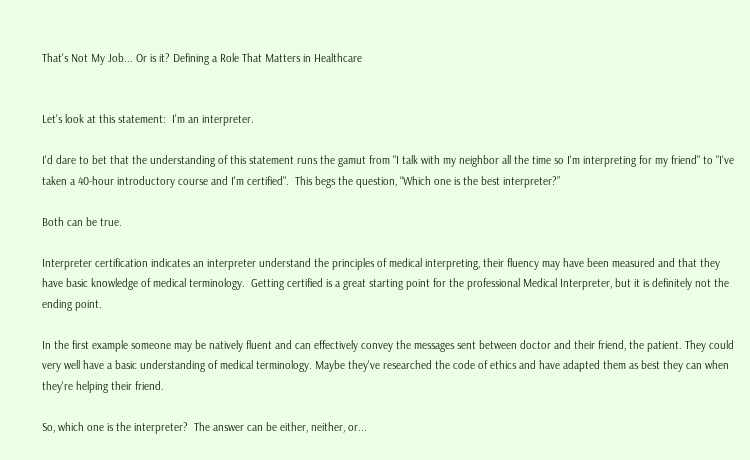That's Not My Job... Or is it? Defining a Role That Matters in Healthcare


Let's look at this statement:  I'm an interpreter.

I'd dare to bet that the understanding of this statement runs the gamut from "I talk with my neighbor all the time so I'm interpreting for my friend" to "I've taken a 40-hour introductory course and I'm certified".  This begs the question, “Which one is the best interpreter?”

Both can be true.

Interpreter certification indicates an interpreter understand the principles of medical interpreting, their fluency may have been measured and that they have basic knowledge of medical terminology.  Getting certified is a great starting point for the professional Medical Interpreter, but it is definitely not the ending point.

In the first example someone may be natively fluent and can effectively convey the messages sent between doctor and their friend, the patient. They could very well have a basic understanding of medical terminology. Maybe they've researched the code of ethics and have adapted them as best they can when they're helping their friend.

So, which one is the interpreter?  The answer can be either, neither, or...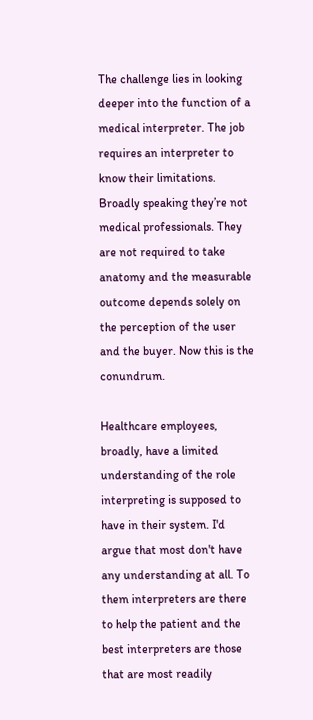The challenge lies in looking deeper into the function of a medical interpreter. The job requires an interpreter to know their limitations. Broadly speaking they’re not medical professionals. They are not required to take anatomy and the measurable outcome depends solely on the perception of the user and the buyer. Now this is the conundrum.

Healthcare employees, broadly, have a limited understanding of the role interpreting is supposed to have in their system. I'd argue that most don't have any understanding at all. To them interpreters are there to help the patient and the best interpreters are those that are most readily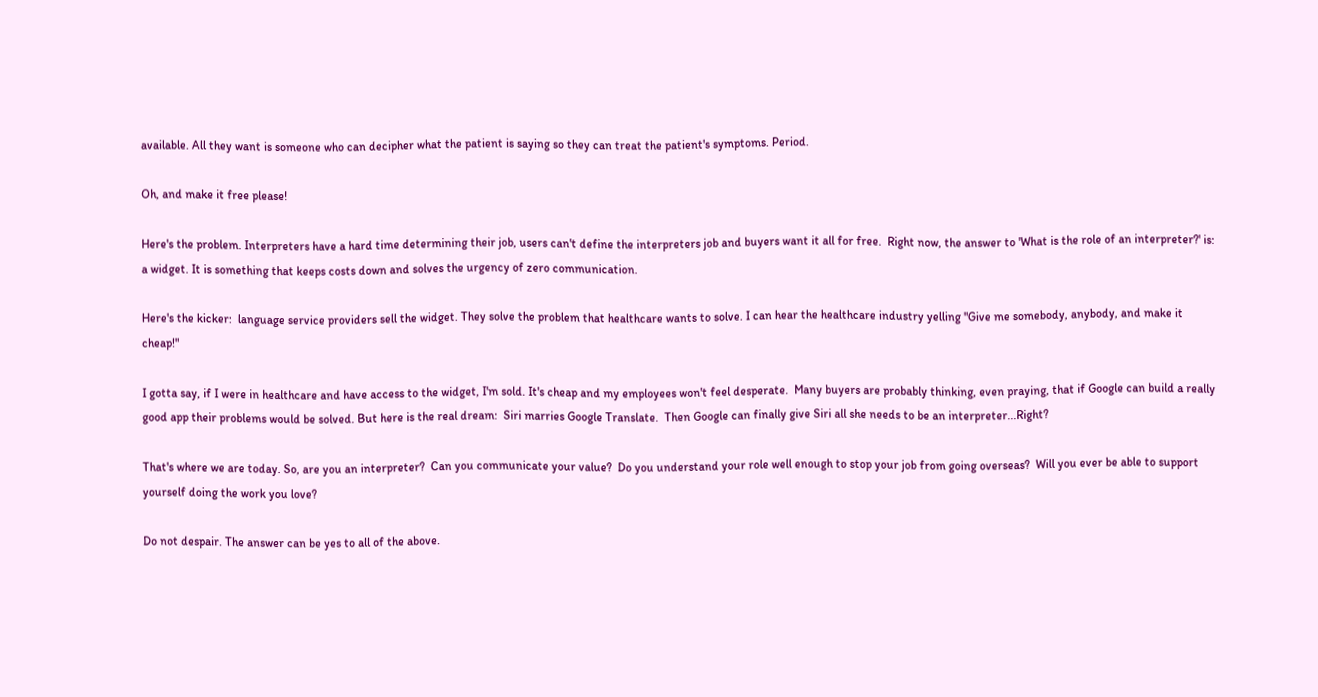available. All they want is someone who can decipher what the patient is saying so they can treat the patient's symptoms. Period.

Oh, and make it free please!

Here's the problem. Interpreters have a hard time determining their job, users can't define the interpreters job and buyers want it all for free.  Right now, the answer to 'What is the role of an interpreter?' is:  a widget. It is something that keeps costs down and solves the urgency of zero communication.

Here's the kicker:  language service providers sell the widget. They solve the problem that healthcare wants to solve. I can hear the healthcare industry yelling "Give me somebody, anybody, and make it cheap!"

I gotta say, if I were in healthcare and have access to the widget, I'm sold. It's cheap and my employees won't feel desperate.  Many buyers are probably thinking, even praying, that if Google can build a really good app their problems would be solved. But here is the real dream:  Siri marries Google Translate.  Then Google can finally give Siri all she needs to be an interpreter...Right?

That's where we are today. So, are you an interpreter?  Can you communicate your value?  Do you understand your role well enough to stop your job from going overseas?  Will you ever be able to support yourself doing the work you love?

Do not despair. The answer can be yes to all of the above.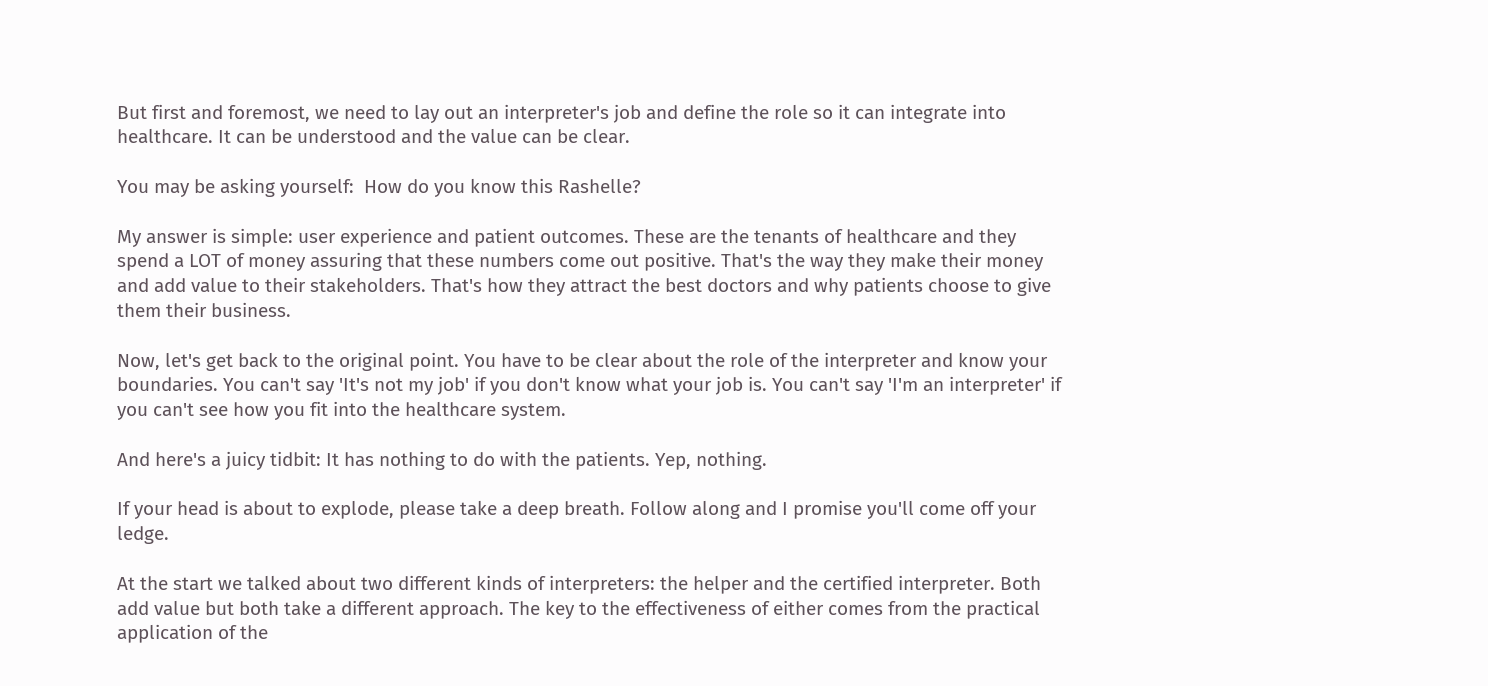But first and foremost, we need to lay out an interpreter's job and define the role so it can integrate into healthcare. It can be understood and the value can be clear.

You may be asking yourself:  How do you know this Rashelle?

My answer is simple: user experience and patient outcomes. These are the tenants of healthcare and they spend a LOT of money assuring that these numbers come out positive. That's the way they make their money and add value to their stakeholders. That's how they attract the best doctors and why patients choose to give them their business.

Now, let's get back to the original point. You have to be clear about the role of the interpreter and know your boundaries. You can't say 'It's not my job' if you don't know what your job is. You can't say 'I'm an interpreter' if you can't see how you fit into the healthcare system.

And here's a juicy tidbit: It has nothing to do with the patients. Yep, nothing.

If your head is about to explode, please take a deep breath. Follow along and I promise you'll come off your ledge.

At the start we talked about two different kinds of interpreters: the helper and the certified interpreter. Both add value but both take a different approach. The key to the effectiveness of either comes from the practical application of the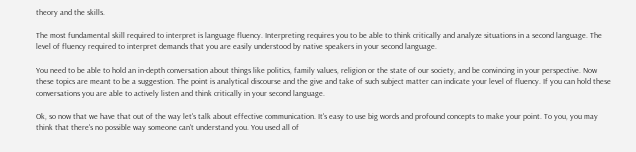theory and the skills.

The most fundamental skill required to interpret is language fluency. Interpreting requires you to be able to think critically and analyze situations in a second language. The level of fluency required to interpret demands that you are easily understood by native speakers in your second language.

You need to be able to hold an in-depth conversation about things like politics, family values, religion or the state of our society, and be convincing in your perspective. Now these topics are meant to be a suggestion. The point is analytical discourse and the give and take of such subject matter can indicate your level of fluency. If you can hold these conversations you are able to actively listen and think critically in your second language.

Ok, so now that we have that out of the way let's talk about effective communication. It's easy to use big words and profound concepts to make your point. To you, you may think that there's no possible way someone can't understand you. You used all of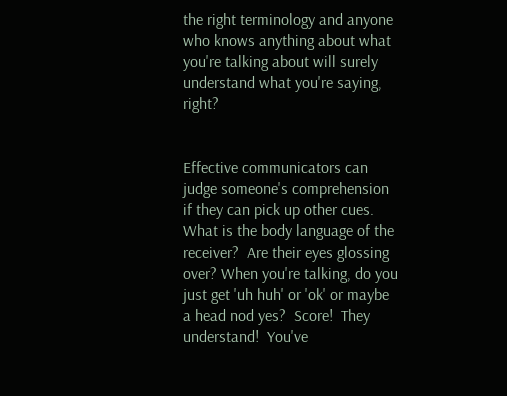the right terminology and anyone who knows anything about what you're talking about will surely understand what you're saying, right?


Effective communicators can judge someone's comprehension if they can pick up other cues. What is the body language of the receiver?  Are their eyes glossing over? When you're talking, do you just get 'uh huh' or 'ok' or maybe a head nod yes?  Score!  They understand!  You've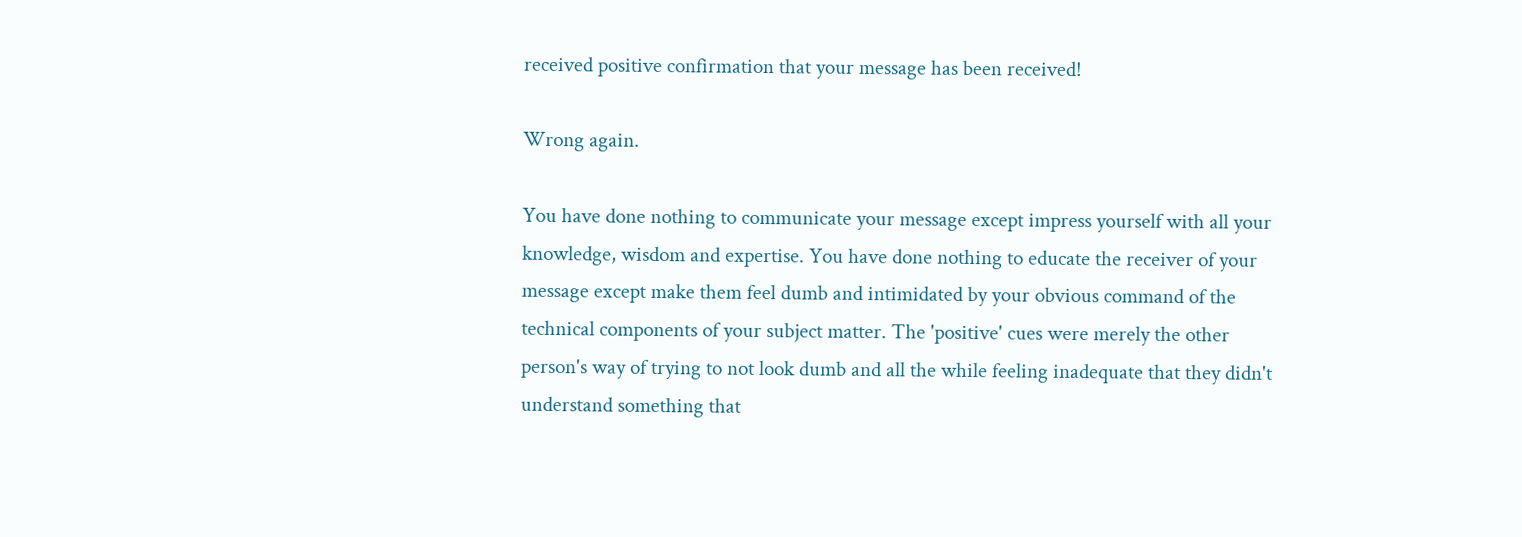received positive confirmation that your message has been received!

Wrong again.

You have done nothing to communicate your message except impress yourself with all your knowledge, wisdom and expertise. You have done nothing to educate the receiver of your message except make them feel dumb and intimidated by your obvious command of the technical components of your subject matter. The 'positive' cues were merely the other person's way of trying to not look dumb and all the while feeling inadequate that they didn't understand something that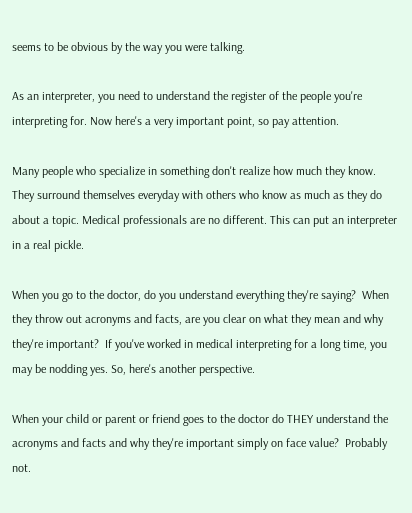seems to be obvious by the way you were talking.

As an interpreter, you need to understand the register of the people you're interpreting for. Now here's a very important point, so pay attention.

Many people who specialize in something don't realize how much they know. They surround themselves everyday with others who know as much as they do about a topic. Medical professionals are no different. This can put an interpreter in a real pickle.

When you go to the doctor, do you understand everything they're saying?  When they throw out acronyms and facts, are you clear on what they mean and why they're important?  If you've worked in medical interpreting for a long time, you may be nodding yes. So, here's another perspective.

When your child or parent or friend goes to the doctor do THEY understand the acronyms and facts and why they're important simply on face value?  Probably not.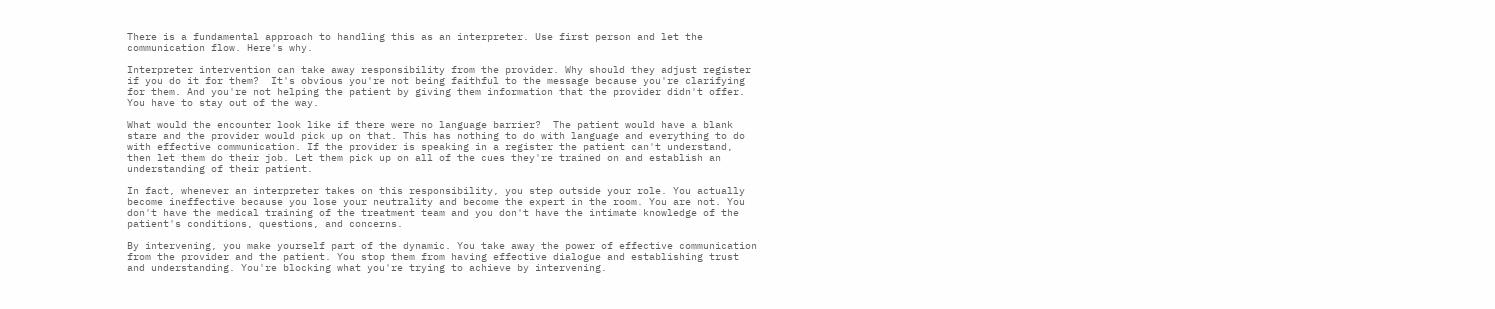There is a fundamental approach to handling this as an interpreter. Use first person and let the communication flow. Here's why.

Interpreter intervention can take away responsibility from the provider. Why should they adjust register if you do it for them?  It's obvious you're not being faithful to the message because you're clarifying for them. And you're not helping the patient by giving them information that the provider didn't offer. You have to stay out of the way.

What would the encounter look like if there were no language barrier?  The patient would have a blank stare and the provider would pick up on that. This has nothing to do with language and everything to do with effective communication. If the provider is speaking in a register the patient can't understand, then let them do their job. Let them pick up on all of the cues they're trained on and establish an understanding of their patient.

In fact, whenever an interpreter takes on this responsibility, you step outside your role. You actually become ineffective because you lose your neutrality and become the expert in the room. You are not. You don't have the medical training of the treatment team and you don't have the intimate knowledge of the patient's conditions, questions, and concerns.

By intervening, you make yourself part of the dynamic. You take away the power of effective communication from the provider and the patient. You stop them from having effective dialogue and establishing trust and understanding. You're blocking what you're trying to achieve by intervening.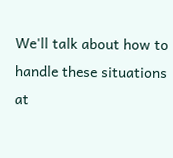We'll talk about how to handle these situations at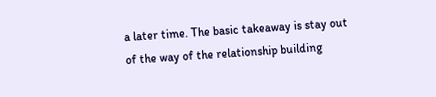a later time. The basic takeaway is stay out of the way of the relationship building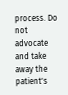process. Do not advocate and take away the patient's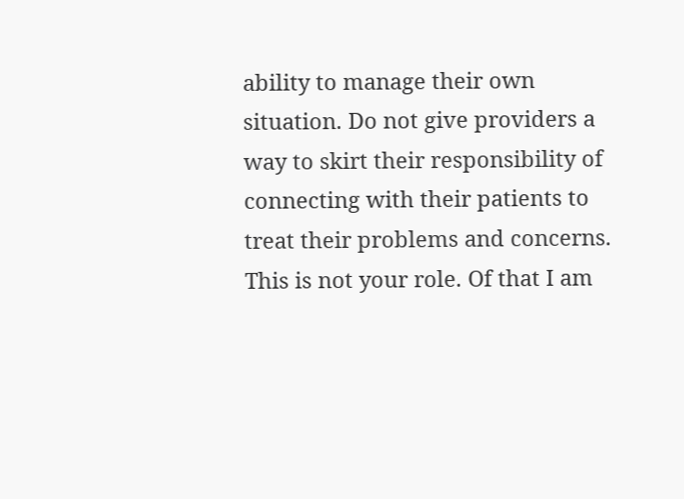ability to manage their own situation. Do not give providers a way to skirt their responsibility of connecting with their patients to treat their problems and concerns. This is not your role. Of that I am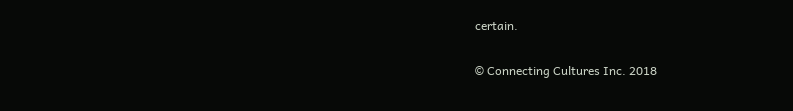certain.


© Connecting Cultures Inc. 2018